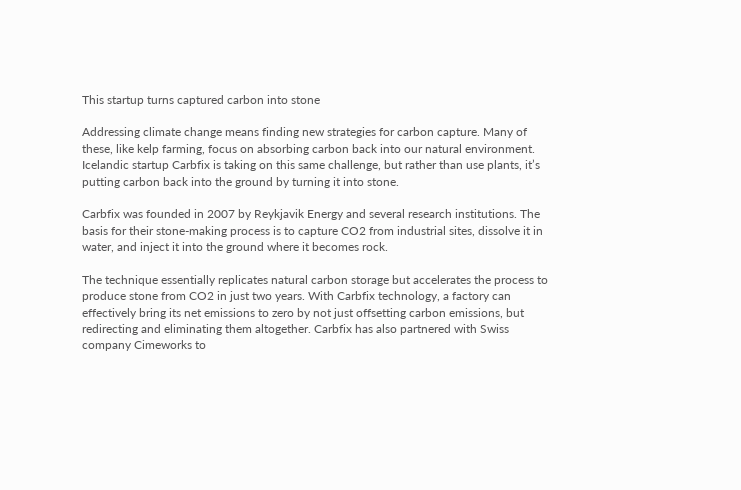This startup turns captured carbon into stone

Addressing climate change means finding new strategies for carbon capture. Many of these, like kelp farming, focus on absorbing carbon back into our natural environment. Icelandic startup Carbfix is taking on this same challenge, but rather than use plants, it’s putting carbon back into the ground by turning it into stone.

Carbfix was founded in 2007 by Reykjavik Energy and several research institutions. The basis for their stone-making process is to capture CO2 from industrial sites, dissolve it in water, and inject it into the ground where it becomes rock.

The technique essentially replicates natural carbon storage but accelerates the process to produce stone from CO2 in just two years. With Carbfix technology, a factory can effectively bring its net emissions to zero by not just offsetting carbon emissions, but redirecting and eliminating them altogether. Carbfix has also partnered with Swiss company Cimeworks to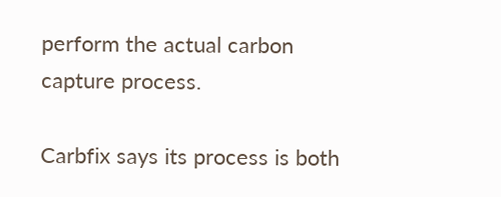perform the actual carbon capture process.

Carbfix says its process is both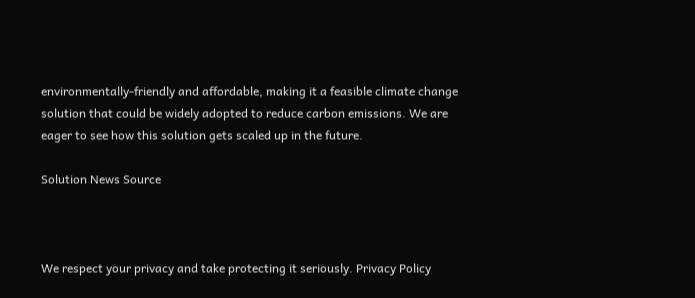environmentally-friendly and affordable, making it a feasible climate change solution that could be widely adopted to reduce carbon emissions. We are eager to see how this solution gets scaled up in the future.

Solution News Source



We respect your privacy and take protecting it seriously. Privacy Policy